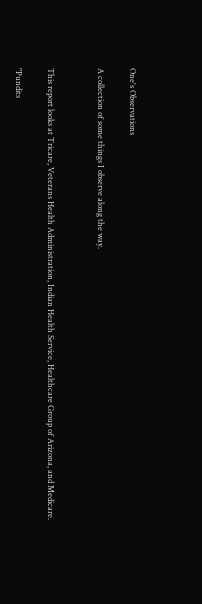One's Observations

A collection of some things I observe along the way.


This report looks at Tricare, Veterans Health Administration, Indian Health Service, Healthcare Group of Arizona, and Medicare.

"Pundits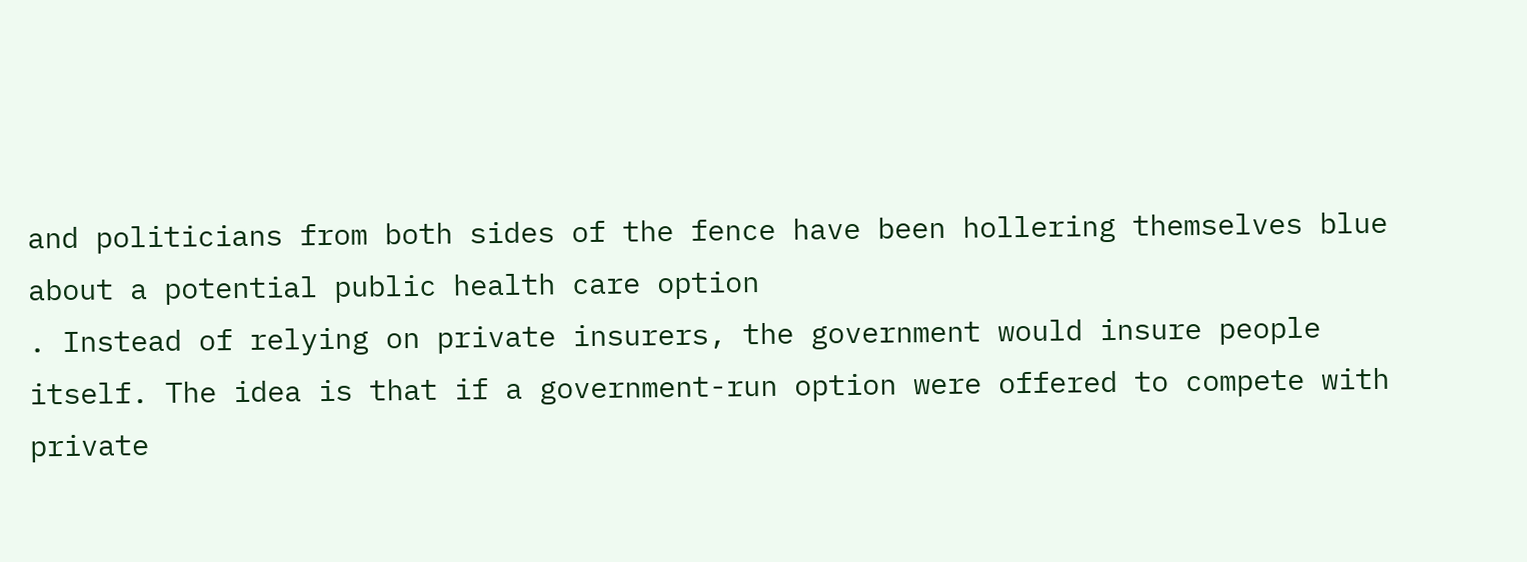and politicians from both sides of the fence have been hollering themselves blue about a potential public health care option
. Instead of relying on private insurers, the government would insure people itself. The idea is that if a government-run option were offered to compete with private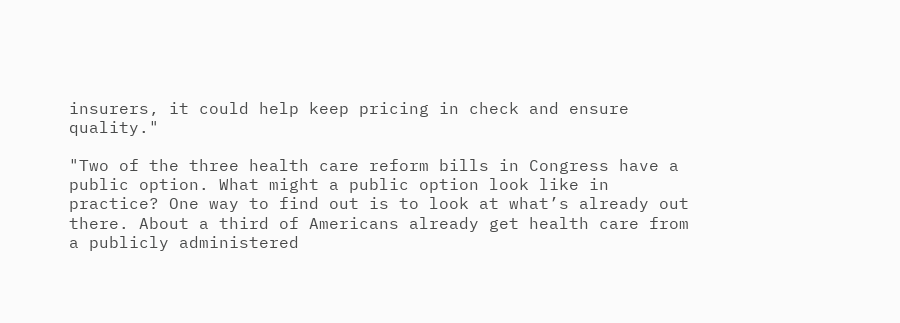insurers, it could help keep pricing in check and ensure quality."

"Two of the three health care reform bills in Congress have a public option. What might a public option look like in practice? One way to find out is to look at what’s already out there. About a third of Americans already get health care from a publicly administered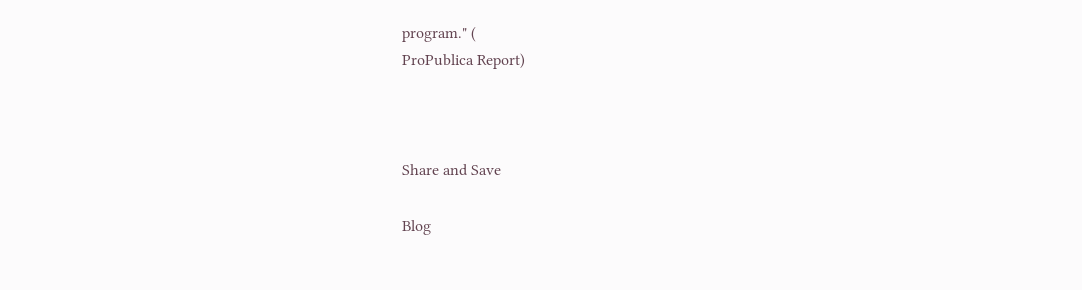program." (
ProPublica Report)



Share and Save

Blog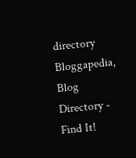directory
Bloggapedia, Blog Directory - Find It!